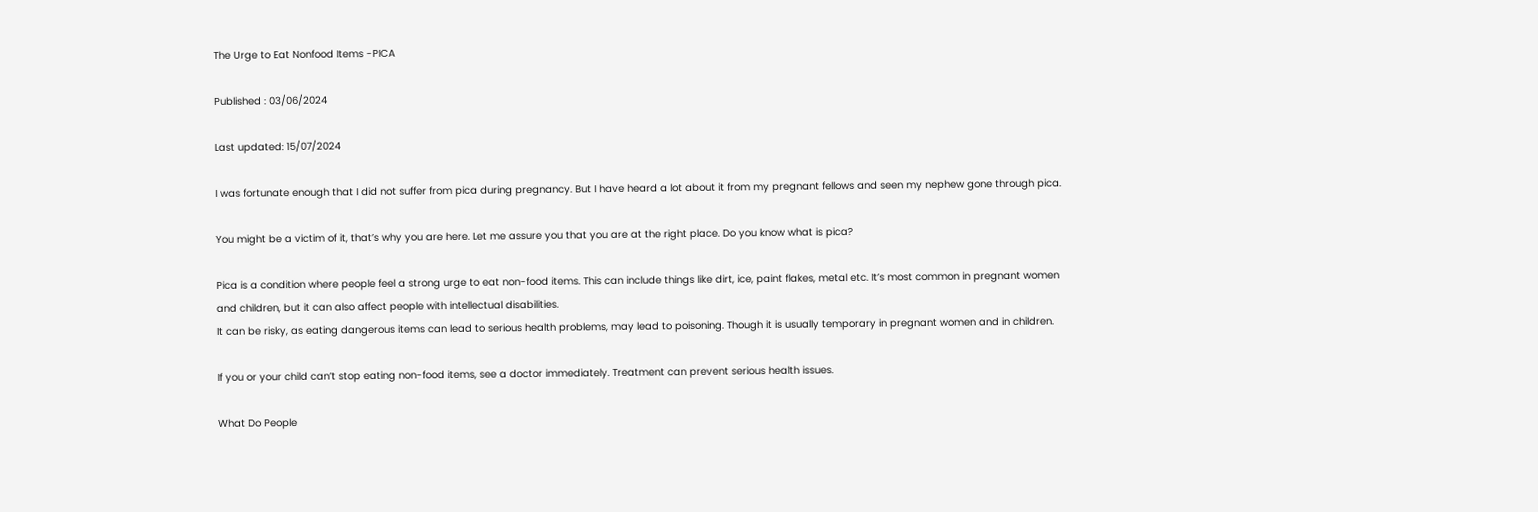The Urge to Eat Nonfood Items -PICA

Published : 03/06/2024

Last updated: 15/07/2024

I was fortunate enough that I did not suffer from pica during pregnancy. But I have heard a lot about it from my pregnant fellows and seen my nephew gone through pica.

You might be a victim of it, that’s why you are here. Let me assure you that you are at the right place. Do you know what is pica?

Pica is a condition where people feel a strong urge to eat non-food items. This can include things like dirt, ice, paint flakes, metal etc. It’s most common in pregnant women and children, but it can also affect people with intellectual disabilities.
It can be risky, as eating dangerous items can lead to serious health problems, may lead to poisoning. Though it is usually temporary in pregnant women and in children.

If you or your child can’t stop eating non-food items, see a doctor immediately. Treatment can prevent serious health issues.

What Do People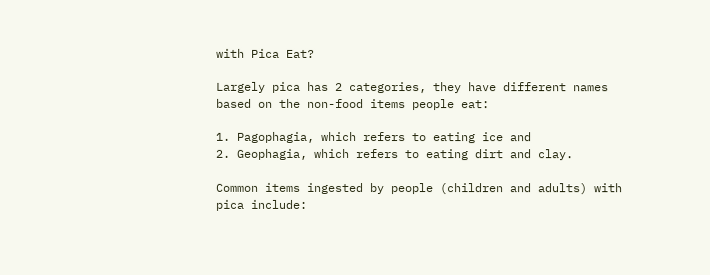with Pica Eat?

Largely pica has 2 categories, they have different names based on the non-food items people eat:

1. Pagophagia, which refers to eating ice and
2. Geophagia, which refers to eating dirt and clay.

Common items ingested by people (children and adults) with pica include: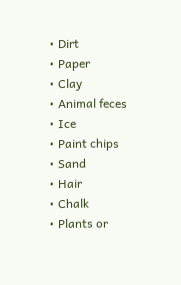• Dirt
• Paper
• Clay
• Animal feces
• Ice
• Paint chips
• Sand
• Hair
• Chalk
• Plants or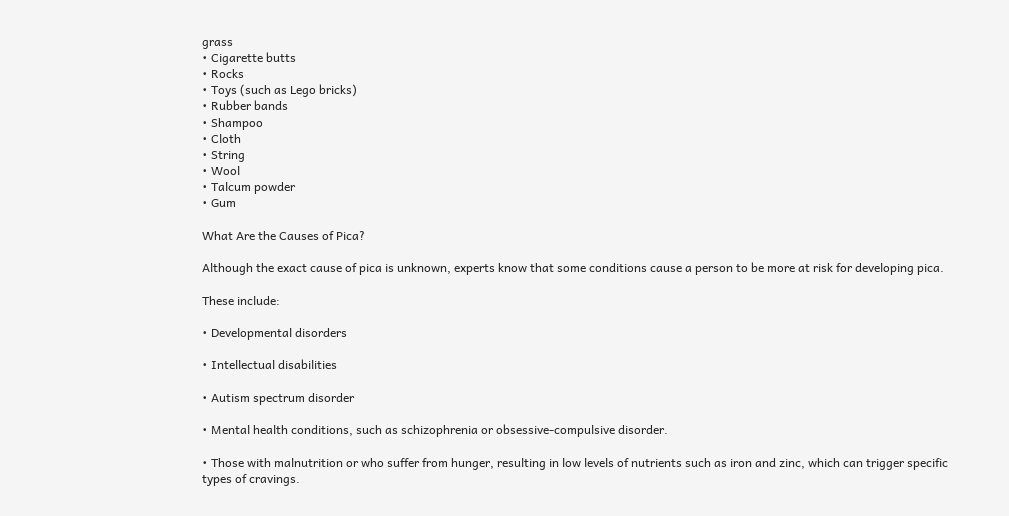grass
• Cigarette butts
• Rocks
• Toys (such as Lego bricks)
• Rubber bands
• Shampoo
• Cloth
• String
• Wool
• Talcum powder
• Gum

What Are the Causes of Pica?

Although the exact cause of pica is unknown, experts know that some conditions cause a person to be more at risk for developing pica.

These include:

• Developmental disorders

• Intellectual disabilities

• Autism spectrum disorder

• Mental health conditions, such as schizophrenia or obsessive-compulsive disorder.

• Those with malnutrition or who suffer from hunger, resulting in low levels of nutrients such as iron and zinc, which can trigger specific types of cravings.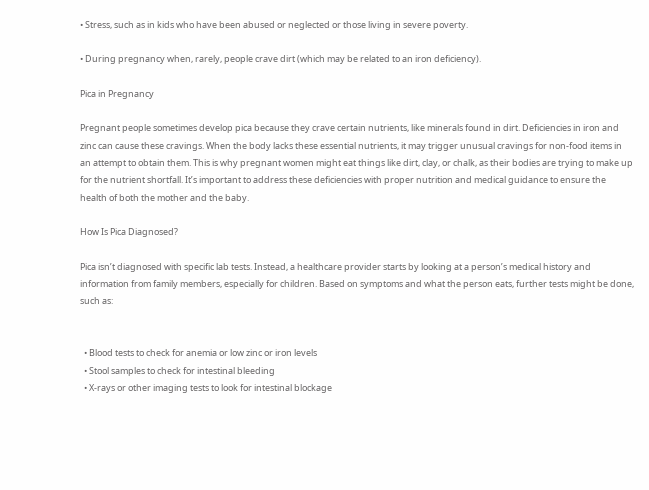• Stress, such as in kids who have been abused or neglected or those living in severe poverty.

• During pregnancy when, rarely, people crave dirt (which may be related to an iron deficiency).

Pica in Pregnancy

Pregnant people sometimes develop pica because they crave certain nutrients, like minerals found in dirt. Deficiencies in iron and zinc can cause these cravings. When the body lacks these essential nutrients, it may trigger unusual cravings for non-food items in an attempt to obtain them. This is why pregnant women might eat things like dirt, clay, or chalk, as their bodies are trying to make up for the nutrient shortfall. It’s important to address these deficiencies with proper nutrition and medical guidance to ensure the health of both the mother and the baby.

How Is Pica Diagnosed?

Pica isn’t diagnosed with specific lab tests. Instead, a healthcare provider starts by looking at a person’s medical history and information from family members, especially for children. Based on symptoms and what the person eats, further tests might be done, such as:


  • Blood tests to check for anemia or low zinc or iron levels
  • Stool samples to check for intestinal bleeding
  • X-rays or other imaging tests to look for intestinal blockage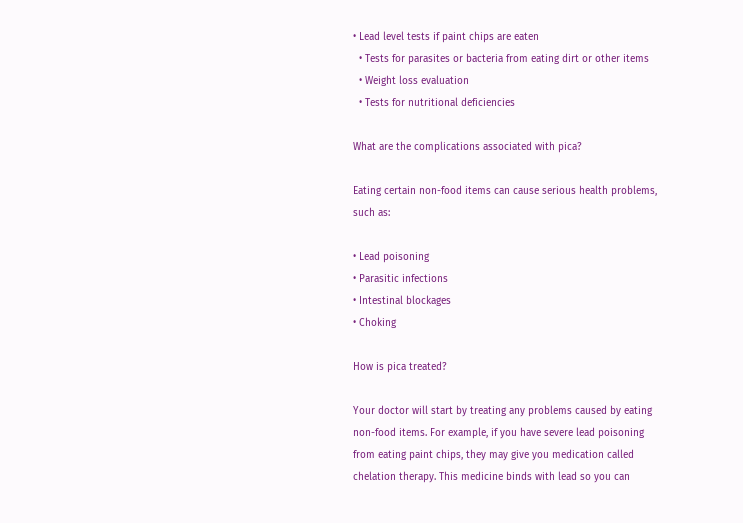• Lead level tests if paint chips are eaten
  • Tests for parasites or bacteria from eating dirt or other items
  • Weight loss evaluation
  • Tests for nutritional deficiencies

What are the complications associated with pica?

Eating certain non-food items can cause serious health problems, such as:

• Lead poisoning
• Parasitic infections
• Intestinal blockages
• Choking

How is pica treated?

Your doctor will start by treating any problems caused by eating non-food items. For example, if you have severe lead poisoning from eating paint chips, they may give you medication called chelation therapy. This medicine binds with lead so you can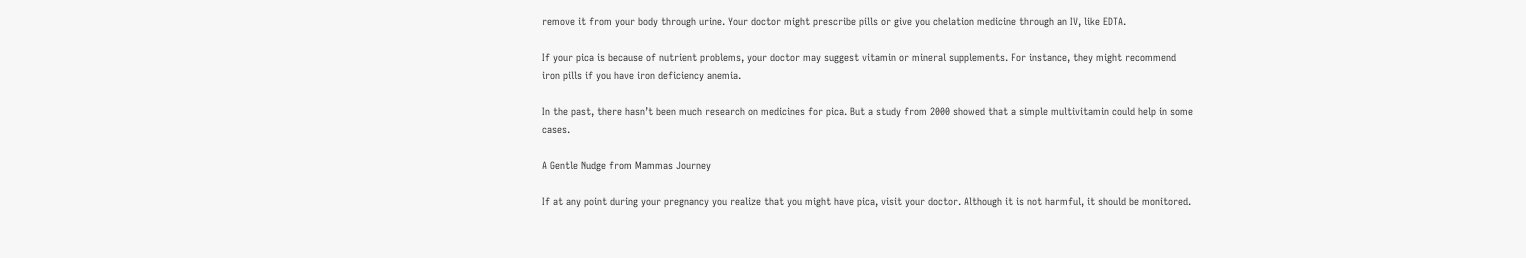remove it from your body through urine. Your doctor might prescribe pills or give you chelation medicine through an IV, like EDTA.

If your pica is because of nutrient problems, your doctor may suggest vitamin or mineral supplements. For instance, they might recommend iron pills if you have iron deficiency anemia.

In the past, there hasn’t been much research on medicines for pica. But a study from 2000 showed that a simple multivitamin could help in some cases.

A Gentle Nudge from Mammas Journey

If at any point during your pregnancy you realize that you might have pica, visit your doctor. Although it is not harmful, it should be monitored.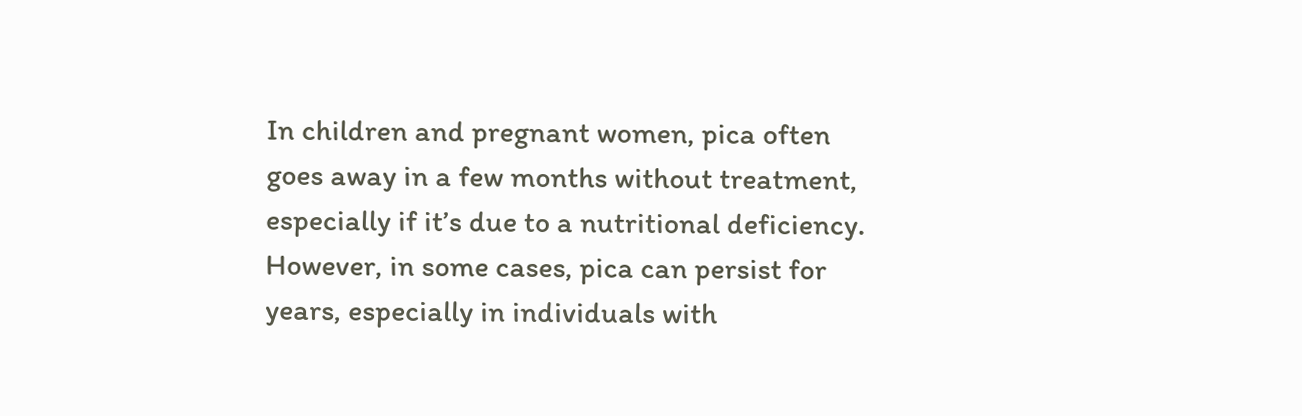In children and pregnant women, pica often goes away in a few months without treatment, especially if it’s due to a nutritional deficiency. However, in some cases, pica can persist for years, especially in individuals with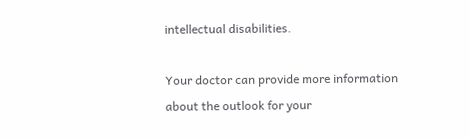intellectual disabilities.

Your doctor can provide more information about the outlook for your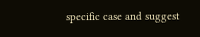specific case and suggest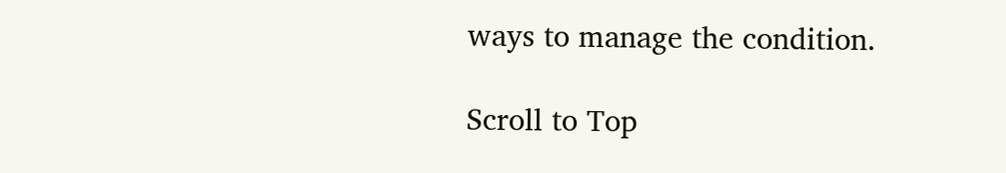ways to manage the condition.

Scroll to Top